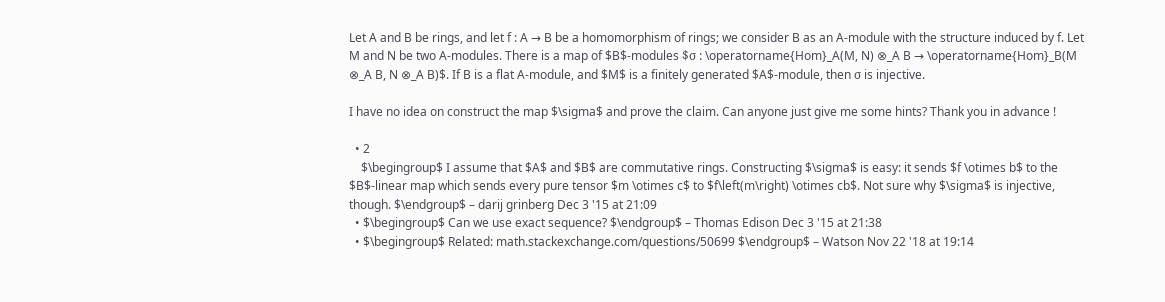Let A and B be rings, and let f : A → B be a homomorphism of rings; we consider B as an A-module with the structure induced by f. Let M and N be two A-modules. There is a map of $B$-modules $σ : \operatorname{Hom}_A(M, N) ⊗_A B → \operatorname{Hom}_B(M ⊗_A B, N ⊗_A B)$. If B is a flat A-module, and $M$ is a finitely generated $A$-module, then σ is injective.

I have no idea on construct the map $\sigma$ and prove the claim. Can anyone just give me some hints? Thank you in advance !

  • 2
    $\begingroup$ I assume that $A$ and $B$ are commutative rings. Constructing $\sigma$ is easy: it sends $f \otimes b$ to the $B$-linear map which sends every pure tensor $m \otimes c$ to $f\left(m\right) \otimes cb$. Not sure why $\sigma$ is injective, though. $\endgroup$ – darij grinberg Dec 3 '15 at 21:09
  • $\begingroup$ Can we use exact sequence? $\endgroup$ – Thomas Edison Dec 3 '15 at 21:38
  • $\begingroup$ Related: math.stackexchange.com/questions/50699 $\endgroup$ – Watson Nov 22 '18 at 19:14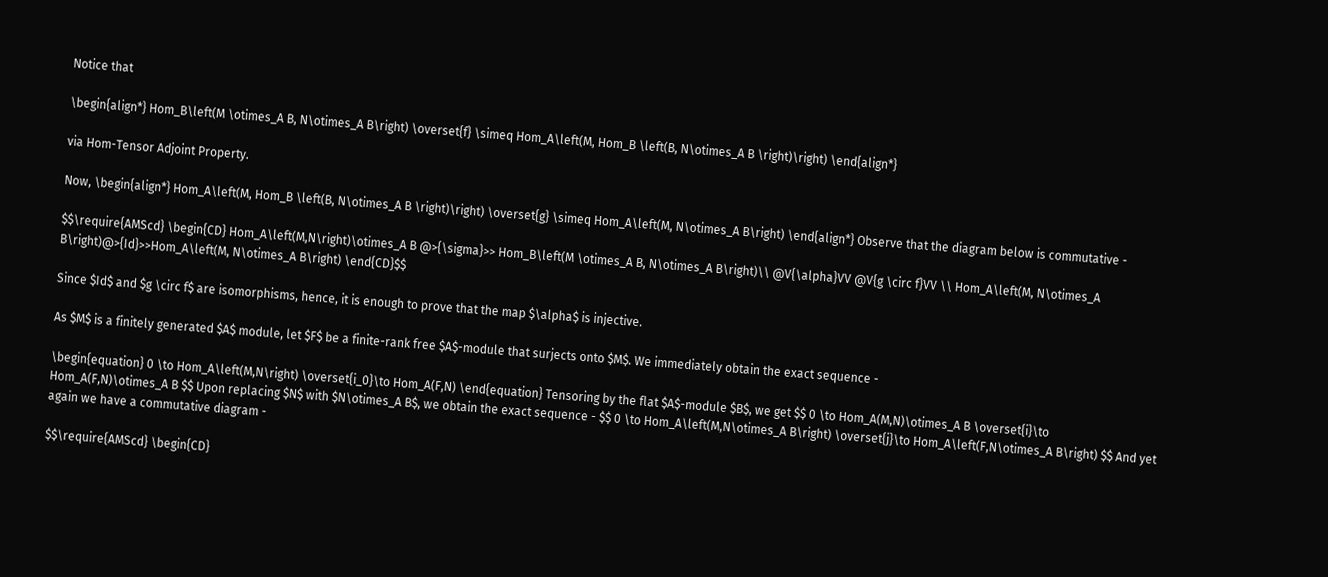Notice that

\begin{align*} Hom_B\left(M \otimes_A B, N\otimes_A B\right) \overset{f} \simeq Hom_A\left(M, Hom_B \left(B, N\otimes_A B \right)\right) \end{align*}

via Hom-Tensor Adjoint Property.

Now, \begin{align*} Hom_A\left(M, Hom_B \left(B, N\otimes_A B \right)\right) \overset{g} \simeq Hom_A\left(M, N\otimes_A B\right) \end{align*} Observe that the diagram below is commutative -

$$\require{AMScd} \begin{CD} Hom_A\left(M,N\right)\otimes_A B @>{\sigma}>> Hom_B\left(M \otimes_A B, N\otimes_A B\right)\\ @V{\alpha}VV @V{g \circ f}VV \\ Hom_A\left(M, N\otimes_A B\right)@>{Id}>>Hom_A\left(M, N\otimes_A B\right) \end{CD}$$

Since $Id$ and $g \circ f$ are isomorphisms, hence, it is enough to prove that the map $\alpha$ is injective.

As $M$ is a finitely generated $A$ module, let $F$ be a finite-rank free $A$-module that surjects onto $M$. We immediately obtain the exact sequence -

\begin{equation} 0 \to Hom_A\left(M,N\right) \overset{i_0}\to Hom_A(F,N) \end{equation} Tensoring by the flat $A$-module $B$, we get $$ 0 \to Hom_A(M,N)\otimes_A B \overset{i}\to Hom_A(F,N)\otimes_A B $$ Upon replacing $N$ with $N\otimes_A B$, we obtain the exact sequence - $$ 0 \to Hom_A\left(M,N\otimes_A B\right) \overset{j}\to Hom_A\left(F,N\otimes_A B\right) $$ And yet again we have a commutative diagram -

$$\require{AMScd} \begin{CD}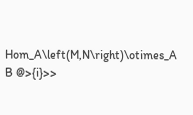Hom_A\left(M,N\right)\otimes_A B @>{i}>>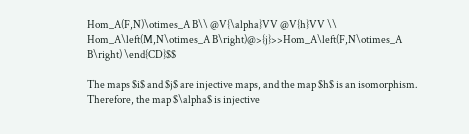Hom_A(F,N)\otimes_A B\\ @V{\alpha}VV @V{h}VV \\ Hom_A\left(M,N\otimes_A B\right)@>{j}>>Hom_A\left(F,N\otimes_A B\right) \end{CD}$$

The maps $i$ and $j$ are injective maps, and the map $h$ is an isomorphism. Therefore, the map $\alpha$ is injective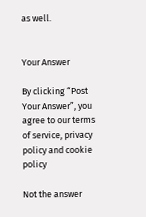as well.


Your Answer

By clicking “Post Your Answer”, you agree to our terms of service, privacy policy and cookie policy

Not the answer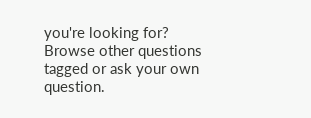you're looking for? Browse other questions tagged or ask your own question.